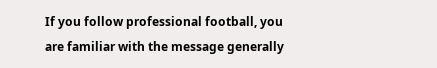If you follow professional football, you are familiar with the message generally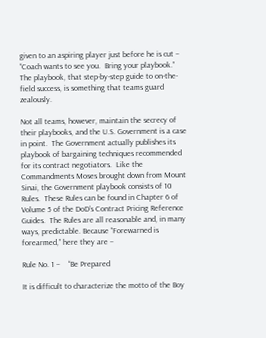given to an aspiring player just before he is cut – “Coach wants to see you.  Bring your playbook.”  The playbook, that step-by-step guide to on-the-field success, is something that teams guard zealously.

Not all teams, however, maintain the secrecy of their playbooks, and the U.S. Government is a case in point.  The Government actually publishes its playbook of bargaining techniques recommended for its contract negotiators.  Like the Commandments Moses brought down from Mount Sinai, the Government playbook consists of 10 Rules.  These Rules can be found in Chapter 6 of Volume 5 of the DoD’s Contract Pricing Reference Guides.  The Rules are all reasonable and, in many ways, predictable. Because “Forewarned is forearmed,” here they are –

Rule No. 1 –    “Be Prepared

It is difficult to characterize the motto of the Boy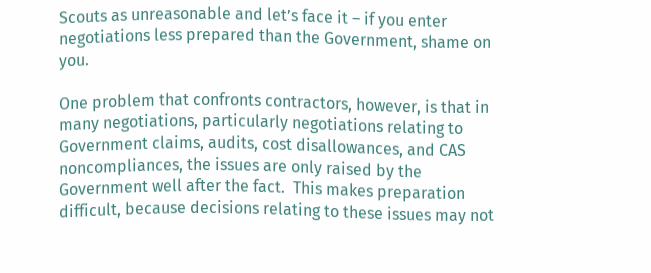Scouts as unreasonable and let’s face it – if you enter negotiations less prepared than the Government, shame on you.

One problem that confronts contractors, however, is that in many negotiations, particularly negotiations relating to Government claims, audits, cost disallowances, and CAS noncompliances, the issues are only raised by the Government well after the fact.  This makes preparation difficult, because decisions relating to these issues may not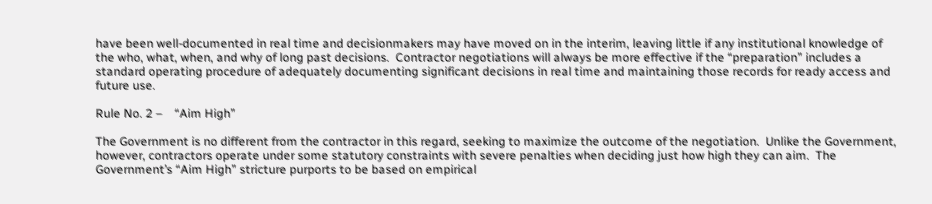have been well-documented in real time and decisionmakers may have moved on in the interim, leaving little if any institutional knowledge of the who, what, when, and why of long past decisions.  Contractor negotiations will always be more effective if the “preparation” includes a standard operating procedure of adequately documenting significant decisions in real time and maintaining those records for ready access and future use.

Rule No. 2 –    “Aim High”

The Government is no different from the contractor in this regard, seeking to maximize the outcome of the negotiation.  Unlike the Government, however, contractors operate under some statutory constraints with severe penalties when deciding just how high they can aim.  The Government’s “Aim High” stricture purports to be based on empirical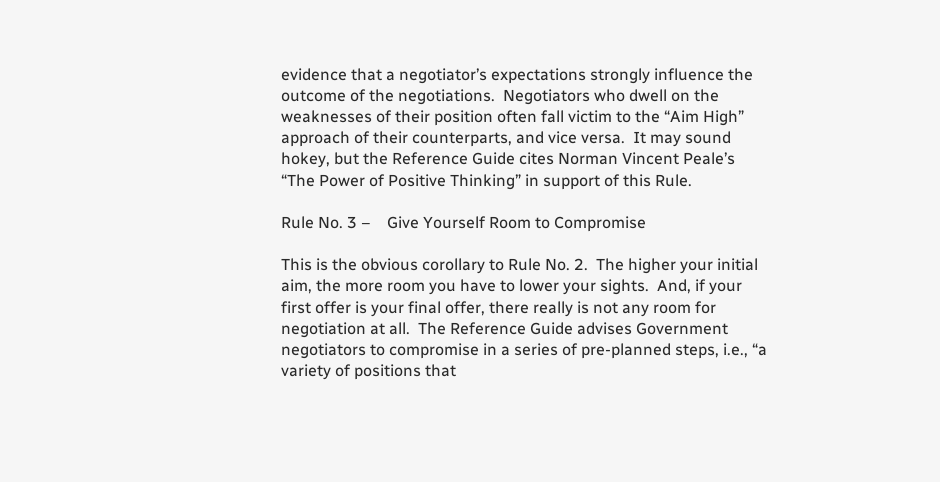evidence that a negotiator’s expectations strongly influence the outcome of the negotiations.  Negotiators who dwell on the weaknesses of their position often fall victim to the “Aim High” approach of their counterparts, and vice versa.  It may sound hokey, but the Reference Guide cites Norman Vincent Peale’s “The Power of Positive Thinking” in support of this Rule.

Rule No. 3 –    Give Yourself Room to Compromise

This is the obvious corollary to Rule No. 2.  The higher your initial aim, the more room you have to lower your sights.  And, if your first offer is your final offer, there really is not any room for negotiation at all.  The Reference Guide advises Government negotiators to compromise in a series of pre-planned steps, i.e., “a variety of positions that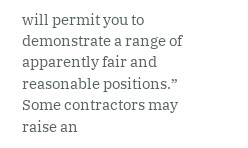will permit you to demonstrate a range of apparently fair and reasonable positions.”  Some contractors may raise an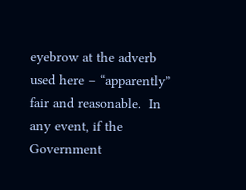eyebrow at the adverb used here – “apparently” fair and reasonable.  In any event, if the Government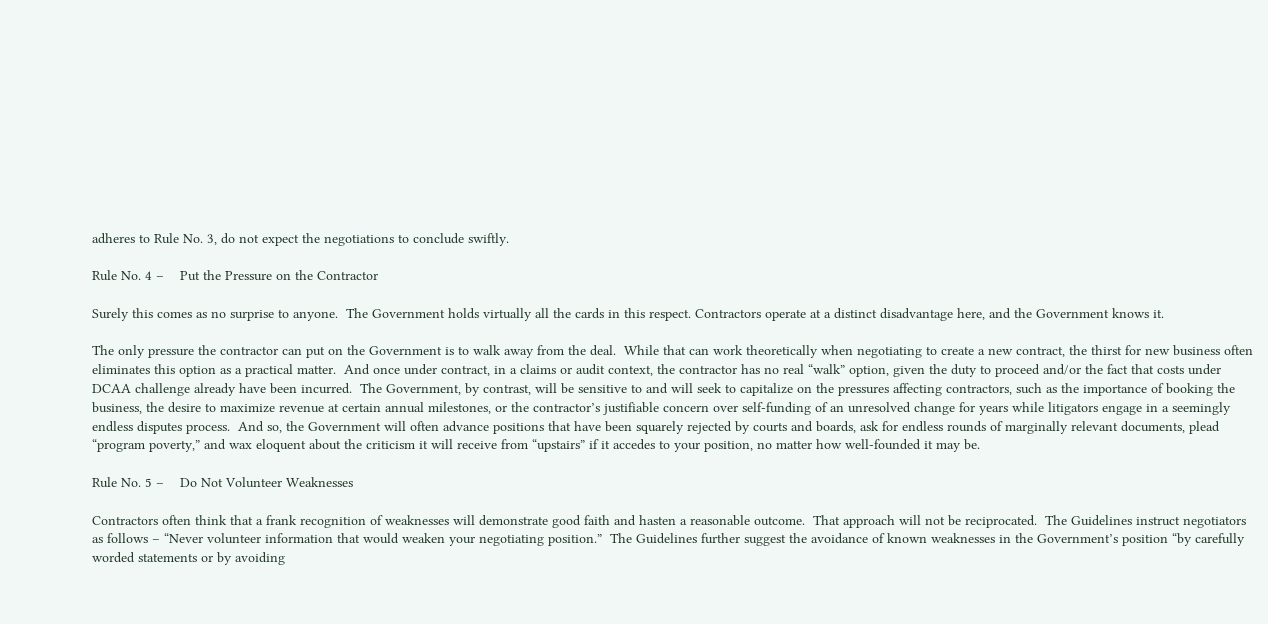adheres to Rule No. 3, do not expect the negotiations to conclude swiftly.

Rule No. 4 –    Put the Pressure on the Contractor

Surely this comes as no surprise to anyone.  The Government holds virtually all the cards in this respect. Contractors operate at a distinct disadvantage here, and the Government knows it.

The only pressure the contractor can put on the Government is to walk away from the deal.  While that can work theoretically when negotiating to create a new contract, the thirst for new business often eliminates this option as a practical matter.  And once under contract, in a claims or audit context, the contractor has no real “walk” option, given the duty to proceed and/or the fact that costs under DCAA challenge already have been incurred.  The Government, by contrast, will be sensitive to and will seek to capitalize on the pressures affecting contractors, such as the importance of booking the business, the desire to maximize revenue at certain annual milestones, or the contractor’s justifiable concern over self-funding of an unresolved change for years while litigators engage in a seemingly endless disputes process.  And so, the Government will often advance positions that have been squarely rejected by courts and boards, ask for endless rounds of marginally relevant documents, plead “program poverty,” and wax eloquent about the criticism it will receive from “upstairs” if it accedes to your position, no matter how well-founded it may be.

Rule No. 5 –    Do Not Volunteer Weaknesses

Contractors often think that a frank recognition of weaknesses will demonstrate good faith and hasten a reasonable outcome.  That approach will not be reciprocated.  The Guidelines instruct negotiators as follows – “Never volunteer information that would weaken your negotiating position.”  The Guidelines further suggest the avoidance of known weaknesses in the Government’s position “by carefully worded statements or by avoiding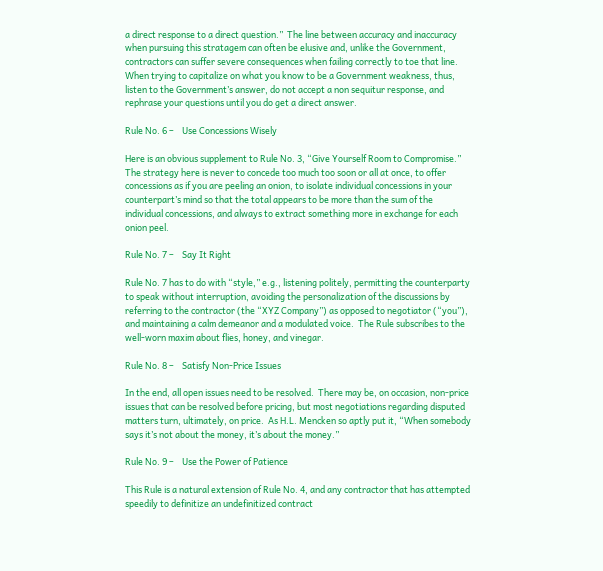a direct response to a direct question.”  The line between accuracy and inaccuracy when pursuing this stratagem can often be elusive and, unlike the Government, contractors can suffer severe consequences when failing correctly to toe that line.  When trying to capitalize on what you know to be a Government weakness, thus, listen to the Government’s answer, do not accept a non sequitur response, and rephrase your questions until you do get a direct answer.

Rule No. 6 –    Use Concessions Wisely

Here is an obvious supplement to Rule No. 3, “Give Yourself Room to Compromise.”  The strategy here is never to concede too much too soon or all at once, to offer concessions as if you are peeling an onion, to isolate individual concessions in your counterpart’s mind so that the total appears to be more than the sum of the individual concessions, and always to extract something more in exchange for each onion peel.

Rule No. 7 –    Say It Right

Rule No. 7 has to do with “style,” e.g., listening politely, permitting the counterparty to speak without interruption, avoiding the personalization of the discussions by referring to the contractor (the “XYZ Company”) as opposed to negotiator (“you”), and maintaining a calm demeanor and a modulated voice.  The Rule subscribes to the well-worn maxim about flies, honey, and vinegar.

Rule No. 8 –    Satisfy Non-Price Issues

In the end, all open issues need to be resolved.  There may be, on occasion, non-price issues that can be resolved before pricing, but most negotiations regarding disputed matters turn, ultimately, on price.  As H.L. Mencken so aptly put it, “When somebody says it’s not about the money, it’s about the money.”

Rule No. 9 –    Use the Power of Patience

This Rule is a natural extension of Rule No. 4, and any contractor that has attempted speedily to definitize an undefinitized contract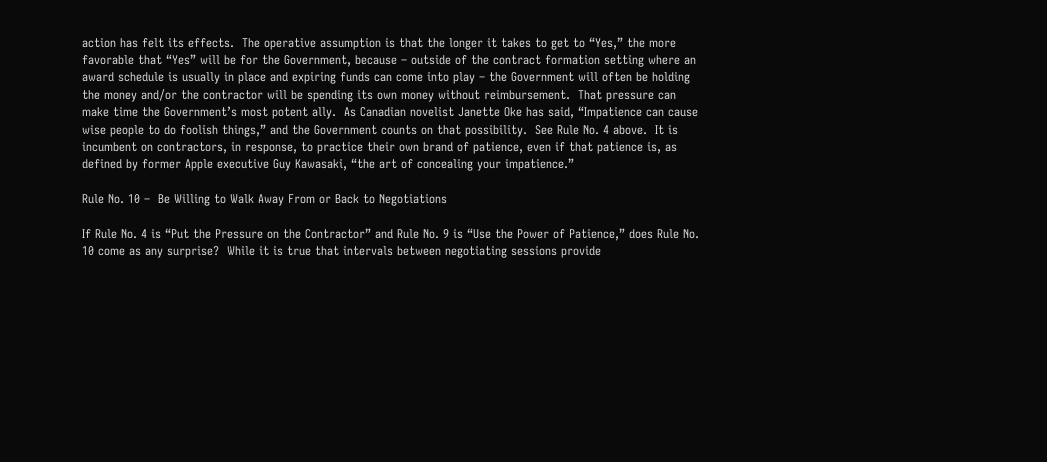action has felt its effects.  The operative assumption is that the longer it takes to get to “Yes,” the more favorable that “Yes” will be for the Government, because – outside of the contract formation setting where an award schedule is usually in place and expiring funds can come into play – the Government will often be holding the money and/or the contractor will be spending its own money without reimbursement.  That pressure can make time the Government’s most potent ally.  As Canadian novelist Janette Oke has said, “Impatience can cause wise people to do foolish things,” and the Government counts on that possibility.  See Rule No. 4 above.  It is incumbent on contractors, in response, to practice their own brand of patience, even if that patience is, as defined by former Apple executive Guy Kawasaki, “the art of concealing your impatience.”

Rule No. 10 –  Be Willing to Walk Away From or Back to Negotiations

If Rule No. 4 is “Put the Pressure on the Contractor” and Rule No. 9 is “Use the Power of Patience,” does Rule No. 10 come as any surprise?  While it is true that intervals between negotiating sessions provide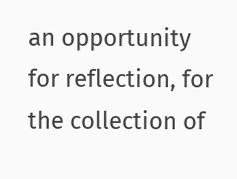an opportunity for reflection, for the collection of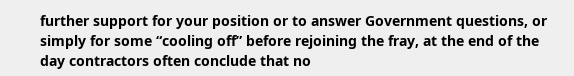further support for your position or to answer Government questions, or simply for some “cooling off” before rejoining the fray, at the end of the day contractors often conclude that no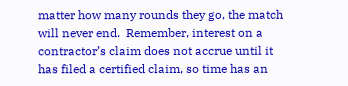matter how many rounds they go, the match will never end.  Remember, interest on a contractor’s claim does not accrue until it has filed a certified claim, so time has an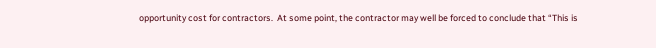opportunity cost for contractors.  At some point, the contractor may well be forced to conclude that “This is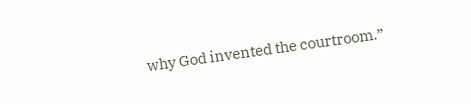why God invented the courtroom.”